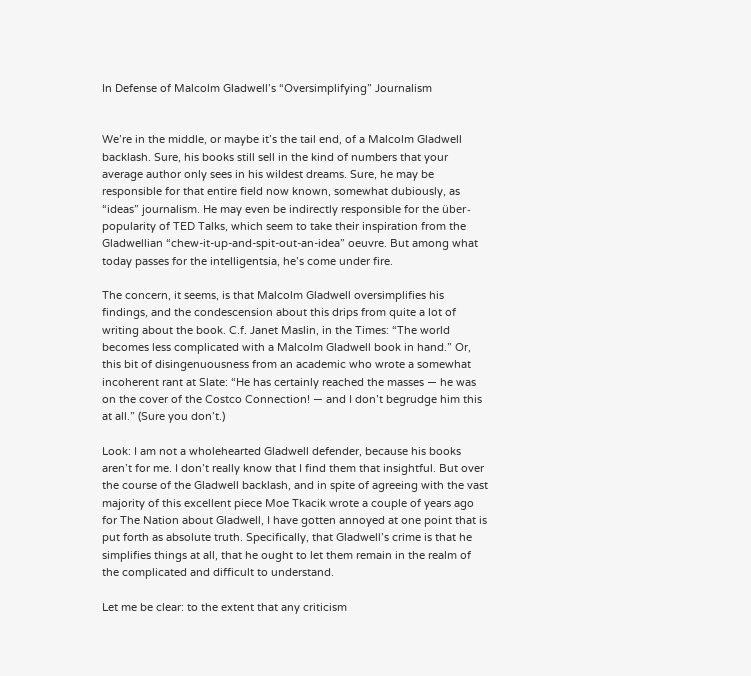In Defense of Malcolm Gladwell’s “Oversimplifying” Journalism


We’re in the middle, or maybe it’s the tail end, of a Malcolm Gladwell backlash. Sure, his books still sell in the kind of numbers that your average author only sees in his wildest dreams. Sure, he may be responsible for that entire field now known, somewhat dubiously, as “ideas” journalism. He may even be indirectly responsible for the über-popularity of TED Talks, which seem to take their inspiration from the Gladwellian “chew-it-up-and-spit-out-an-idea” oeuvre. But among what today passes for the intelligentsia, he’s come under fire.

The concern, it seems, is that Malcolm Gladwell oversimplifies his findings, and the condescension about this drips from quite a lot of writing about the book. C.f. Janet Maslin, in the Times: “The world becomes less complicated with a Malcolm Gladwell book in hand.” Or, this bit of disingenuousness from an academic who wrote a somewhat incoherent rant at Slate: “He has certainly reached the masses — he was on the cover of the Costco Connection! — and I don’t begrudge him this at all.” (Sure you don’t.)

Look: I am not a wholehearted Gladwell defender, because his books aren’t for me. I don’t really know that I find them that insightful. But over the course of the Gladwell backlash, and in spite of agreeing with the vast majority of this excellent piece Moe Tkacik wrote a couple of years ago for The Nation about Gladwell, I have gotten annoyed at one point that is put forth as absolute truth. Specifically, that Gladwell’s crime is that he simplifies things at all, that he ought to let them remain in the realm of the complicated and difficult to understand.

Let me be clear: to the extent that any criticism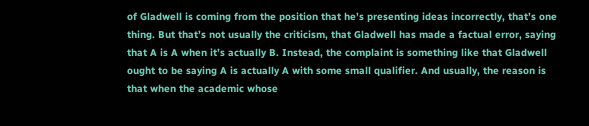of Gladwell is coming from the position that he’s presenting ideas incorrectly, that’s one thing. But that’s not usually the criticism, that Gladwell has made a factual error, saying that A is A when it’s actually B. Instead, the complaint is something like that Gladwell ought to be saying A is actually A with some small qualifier. And usually, the reason is that when the academic whose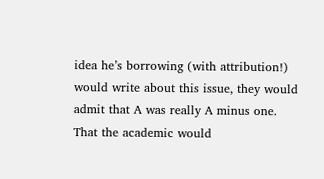idea he’s borrowing (with attribution!) would write about this issue, they would admit that A was really A minus one. That the academic would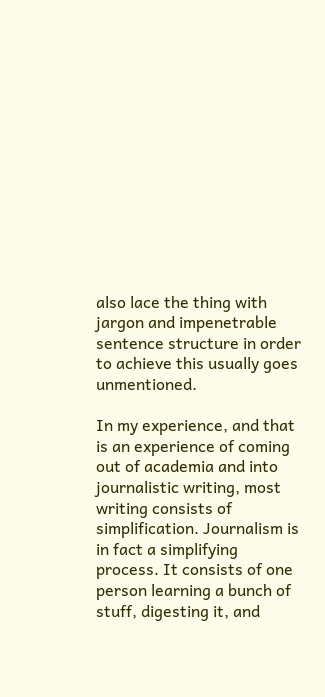also lace the thing with jargon and impenetrable sentence structure in order to achieve this usually goes unmentioned.

In my experience, and that is an experience of coming out of academia and into journalistic writing, most writing consists of simplification. Journalism is in fact a simplifying process. It consists of one person learning a bunch of stuff, digesting it, and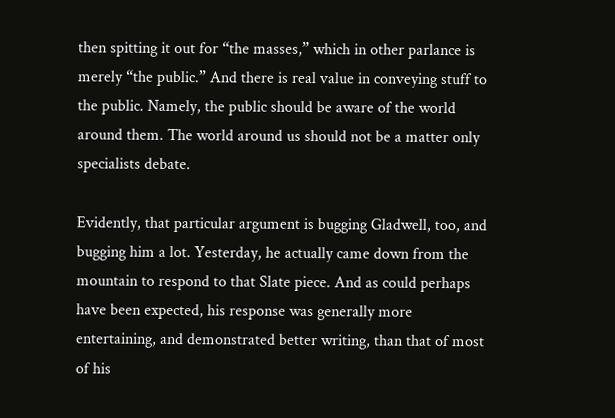then spitting it out for “the masses,” which in other parlance is merely “the public.” And there is real value in conveying stuff to the public. Namely, the public should be aware of the world around them. The world around us should not be a matter only specialists debate.

Evidently, that particular argument is bugging Gladwell, too, and bugging him a lot. Yesterday, he actually came down from the mountain to respond to that Slate piece. And as could perhaps have been expected, his response was generally more entertaining, and demonstrated better writing, than that of most of his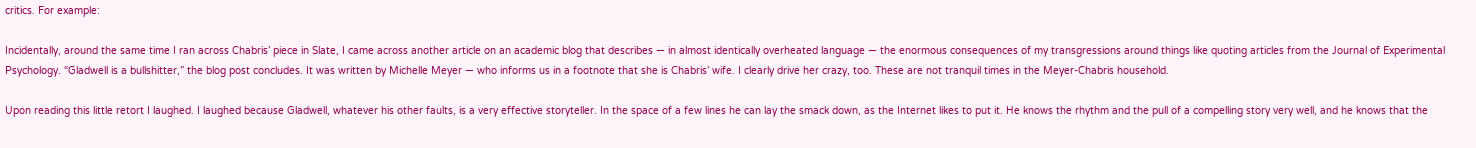critics. For example:

Incidentally, around the same time I ran across Chabris’ piece in Slate, I came across another article on an academic blog that describes — in almost identically overheated language — the enormous consequences of my transgressions around things like quoting articles from the Journal of Experimental Psychology. “Gladwell is a bullshitter,” the blog post concludes. It was written by Michelle Meyer — who informs us in a footnote that she is Chabris’ wife. I clearly drive her crazy, too. These are not tranquil times in the Meyer-Chabris household.

Upon reading this little retort I laughed. I laughed because Gladwell, whatever his other faults, is a very effective storyteller. In the space of a few lines he can lay the smack down, as the Internet likes to put it. He knows the rhythm and the pull of a compelling story very well, and he knows that the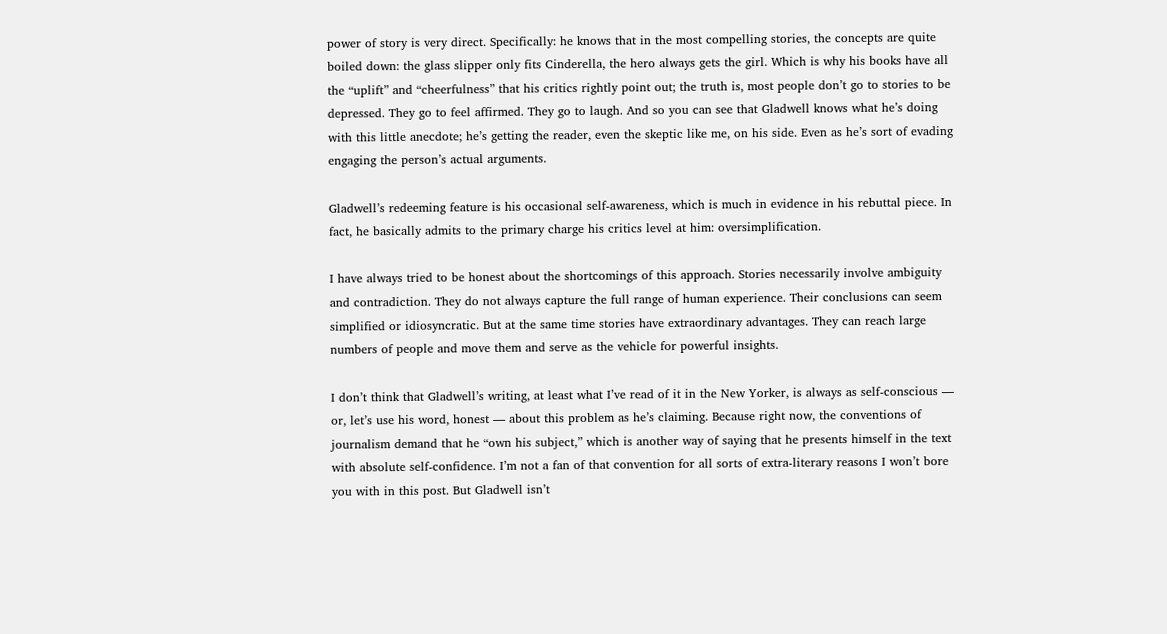power of story is very direct. Specifically: he knows that in the most compelling stories, the concepts are quite boiled down: the glass slipper only fits Cinderella, the hero always gets the girl. Which is why his books have all the “uplift” and “cheerfulness” that his critics rightly point out; the truth is, most people don’t go to stories to be depressed. They go to feel affirmed. They go to laugh. And so you can see that Gladwell knows what he’s doing with this little anecdote; he’s getting the reader, even the skeptic like me, on his side. Even as he’s sort of evading engaging the person’s actual arguments.

Gladwell’s redeeming feature is his occasional self-awareness, which is much in evidence in his rebuttal piece. In fact, he basically admits to the primary charge his critics level at him: oversimplification.

I have always tried to be honest about the shortcomings of this approach. Stories necessarily involve ambiguity and contradiction. They do not always capture the full range of human experience. Their conclusions can seem simplified or idiosyncratic. But at the same time stories have extraordinary advantages. They can reach large numbers of people and move them and serve as the vehicle for powerful insights.

I don’t think that Gladwell’s writing, at least what I’ve read of it in the New Yorker, is always as self-conscious — or, let’s use his word, honest — about this problem as he’s claiming. Because right now, the conventions of journalism demand that he “own his subject,” which is another way of saying that he presents himself in the text with absolute self-confidence. I’m not a fan of that convention for all sorts of extra-literary reasons I won’t bore you with in this post. But Gladwell isn’t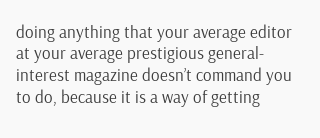doing anything that your average editor at your average prestigious general-interest magazine doesn’t command you to do, because it is a way of getting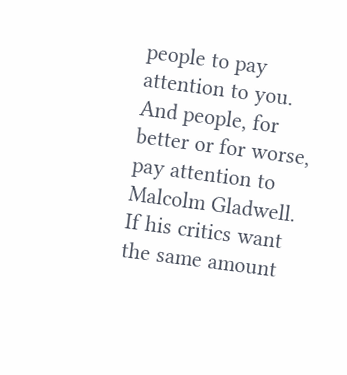people to pay attention to you. And people, for better or for worse, pay attention to Malcolm Gladwell. If his critics want the same amount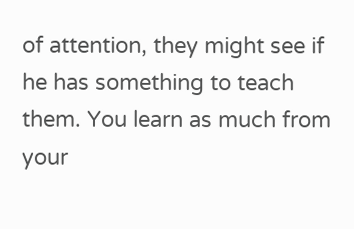of attention, they might see if he has something to teach them. You learn as much from your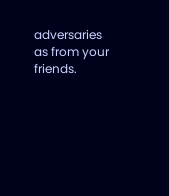adversaries as from your friends.